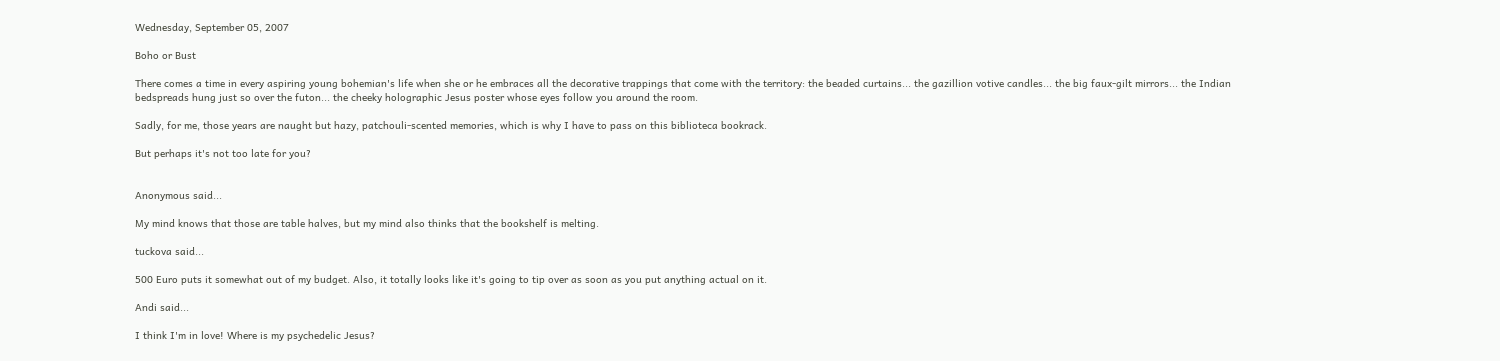Wednesday, September 05, 2007

Boho or Bust

There comes a time in every aspiring young bohemian's life when she or he embraces all the decorative trappings that come with the territory: the beaded curtains... the gazillion votive candles... the big faux-gilt mirrors... the Indian bedspreads hung just so over the futon... the cheeky holographic Jesus poster whose eyes follow you around the room.

Sadly, for me, those years are naught but hazy, patchouli-scented memories, which is why I have to pass on this biblioteca bookrack.

But perhaps it's not too late for you?


Anonymous said...

My mind knows that those are table halves, but my mind also thinks that the bookshelf is melting.

tuckova said...

500 Euro puts it somewhat out of my budget. Also, it totally looks like it's going to tip over as soon as you put anything actual on it.

Andi said...

I think I'm in love! Where is my psychedelic Jesus?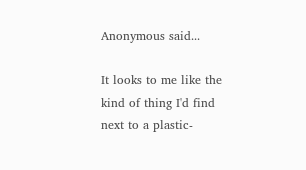Anonymous said...

It looks to me like the kind of thing I'd find next to a plastic-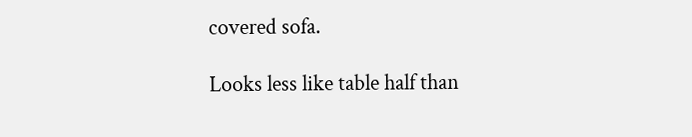covered sofa.

Looks less like table half than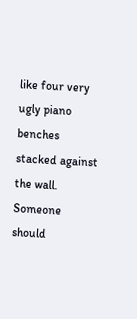like four very ugly piano benches stacked against the wall. Someone should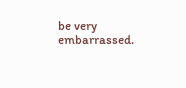be very embarrassed.